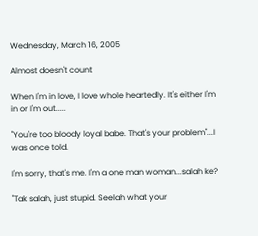Wednesday, March 16, 2005

Almost doesn't count

When I'm in love, I love whole heartedly. It's either I'm in or I'm out.....

"You're too bloody loyal babe. That's your problem"...I was once told.

I'm sorry, that's me. I'm a one man woman...salah ke?

"Tak salah, just stupid. Seelah what your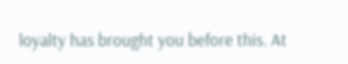loyalty has brought you before this. At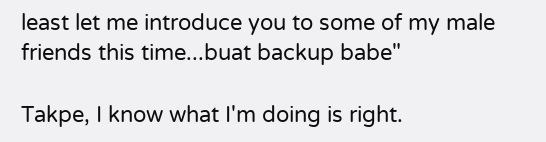least let me introduce you to some of my male friends this time...buat backup babe"

Takpe, I know what I'm doing is right.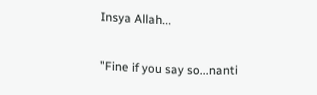Insya Allah...

"Fine if you say so...nanti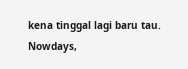kena tinggal lagi baru tau. Nowdays,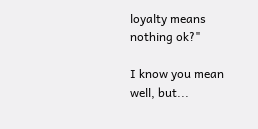loyalty means nothing ok?"

I know you mean well, but...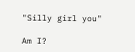"Silly girl you"

Am I?